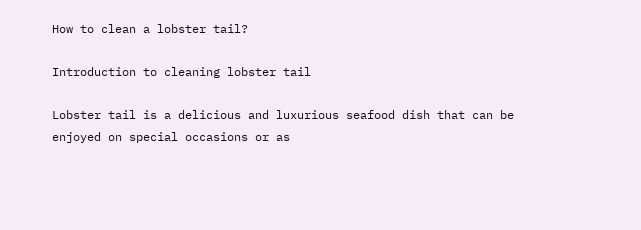How to clean a lobster tail?

Introduction to cleaning lobster tail

Lobster tail is a delicious and luxurious seafood dish that can be enjoyed on special occasions or as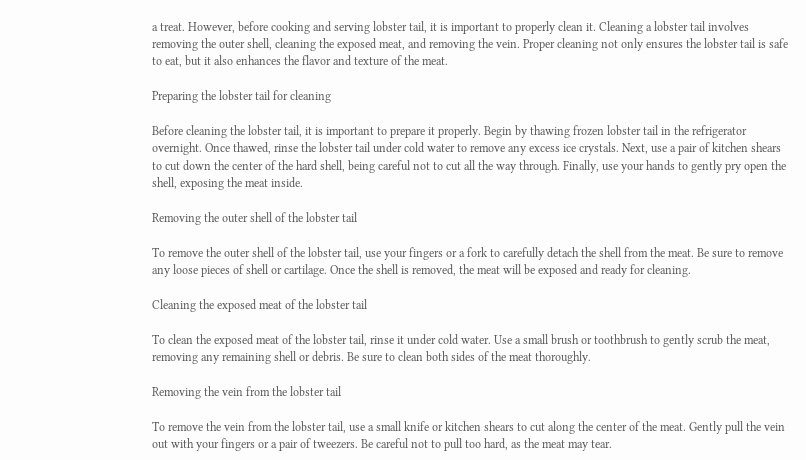a treat. However, before cooking and serving lobster tail, it is important to properly clean it. Cleaning a lobster tail involves removing the outer shell, cleaning the exposed meat, and removing the vein. Proper cleaning not only ensures the lobster tail is safe to eat, but it also enhances the flavor and texture of the meat.

Preparing the lobster tail for cleaning

Before cleaning the lobster tail, it is important to prepare it properly. Begin by thawing frozen lobster tail in the refrigerator overnight. Once thawed, rinse the lobster tail under cold water to remove any excess ice crystals. Next, use a pair of kitchen shears to cut down the center of the hard shell, being careful not to cut all the way through. Finally, use your hands to gently pry open the shell, exposing the meat inside.

Removing the outer shell of the lobster tail

To remove the outer shell of the lobster tail, use your fingers or a fork to carefully detach the shell from the meat. Be sure to remove any loose pieces of shell or cartilage. Once the shell is removed, the meat will be exposed and ready for cleaning.

Cleaning the exposed meat of the lobster tail

To clean the exposed meat of the lobster tail, rinse it under cold water. Use a small brush or toothbrush to gently scrub the meat, removing any remaining shell or debris. Be sure to clean both sides of the meat thoroughly.

Removing the vein from the lobster tail

To remove the vein from the lobster tail, use a small knife or kitchen shears to cut along the center of the meat. Gently pull the vein out with your fingers or a pair of tweezers. Be careful not to pull too hard, as the meat may tear.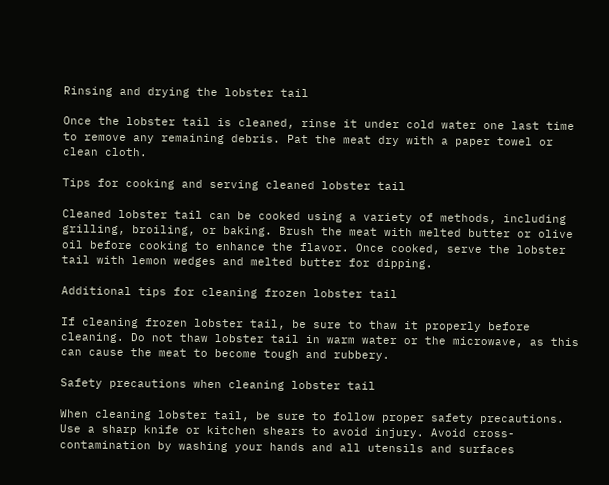Rinsing and drying the lobster tail

Once the lobster tail is cleaned, rinse it under cold water one last time to remove any remaining debris. Pat the meat dry with a paper towel or clean cloth.

Tips for cooking and serving cleaned lobster tail

Cleaned lobster tail can be cooked using a variety of methods, including grilling, broiling, or baking. Brush the meat with melted butter or olive oil before cooking to enhance the flavor. Once cooked, serve the lobster tail with lemon wedges and melted butter for dipping.

Additional tips for cleaning frozen lobster tail

If cleaning frozen lobster tail, be sure to thaw it properly before cleaning. Do not thaw lobster tail in warm water or the microwave, as this can cause the meat to become tough and rubbery.

Safety precautions when cleaning lobster tail

When cleaning lobster tail, be sure to follow proper safety precautions. Use a sharp knife or kitchen shears to avoid injury. Avoid cross-contamination by washing your hands and all utensils and surfaces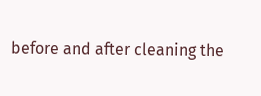before and after cleaning the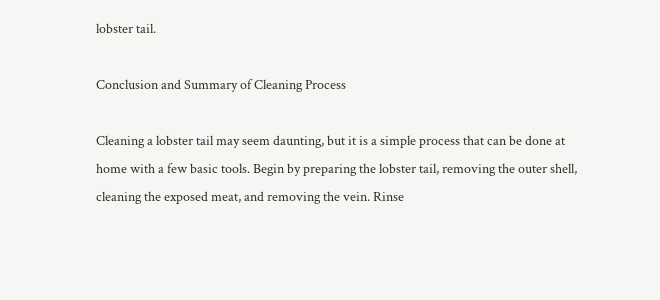lobster tail.

Conclusion and Summary of Cleaning Process

Cleaning a lobster tail may seem daunting, but it is a simple process that can be done at home with a few basic tools. Begin by preparing the lobster tail, removing the outer shell, cleaning the exposed meat, and removing the vein. Rinse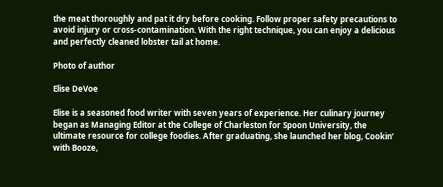the meat thoroughly and pat it dry before cooking. Follow proper safety precautions to avoid injury or cross-contamination. With the right technique, you can enjoy a delicious and perfectly cleaned lobster tail at home.

Photo of author

Elise DeVoe

Elise is a seasoned food writer with seven years of experience. Her culinary journey began as Managing Editor at the College of Charleston for Spoon University, the ultimate resource for college foodies. After graduating, she launched her blog, Cookin’ with Booze,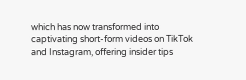which has now transformed into captivating short-form videos on TikTok and Instagram, offering insider tips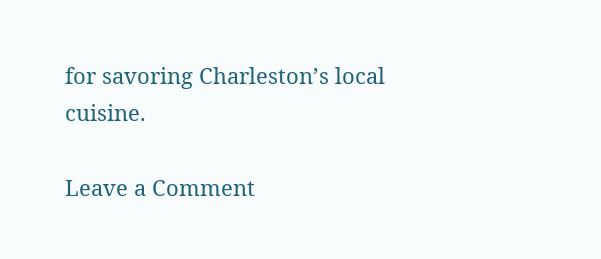for savoring Charleston’s local cuisine.

Leave a Comment